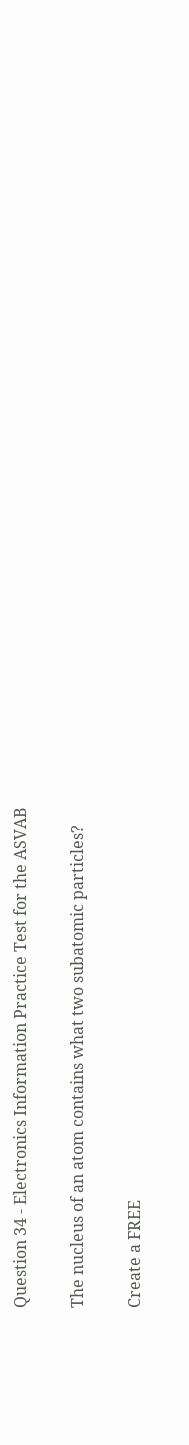Question 34 - Electronics Information Practice Test for the ASVAB

The nucleus of an atom contains what two subatomic particles?

Create a FREE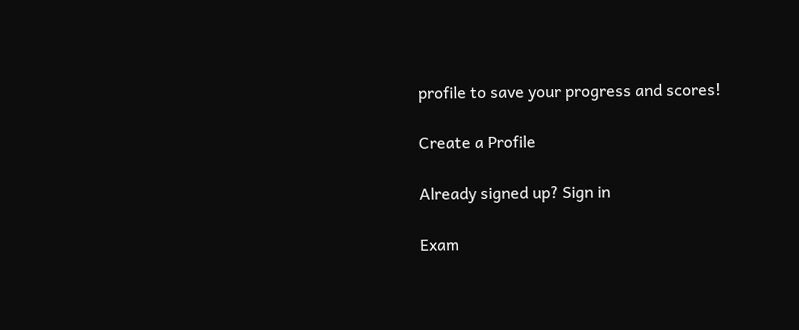profile to save your progress and scores!

Create a Profile

Already signed up? Sign in

Exam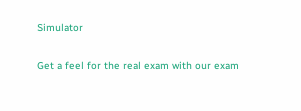Simulator

Get a feel for the real exam with our exam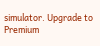simulator. Upgrade to Premium